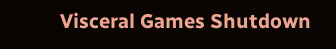Visceral Games Shutdown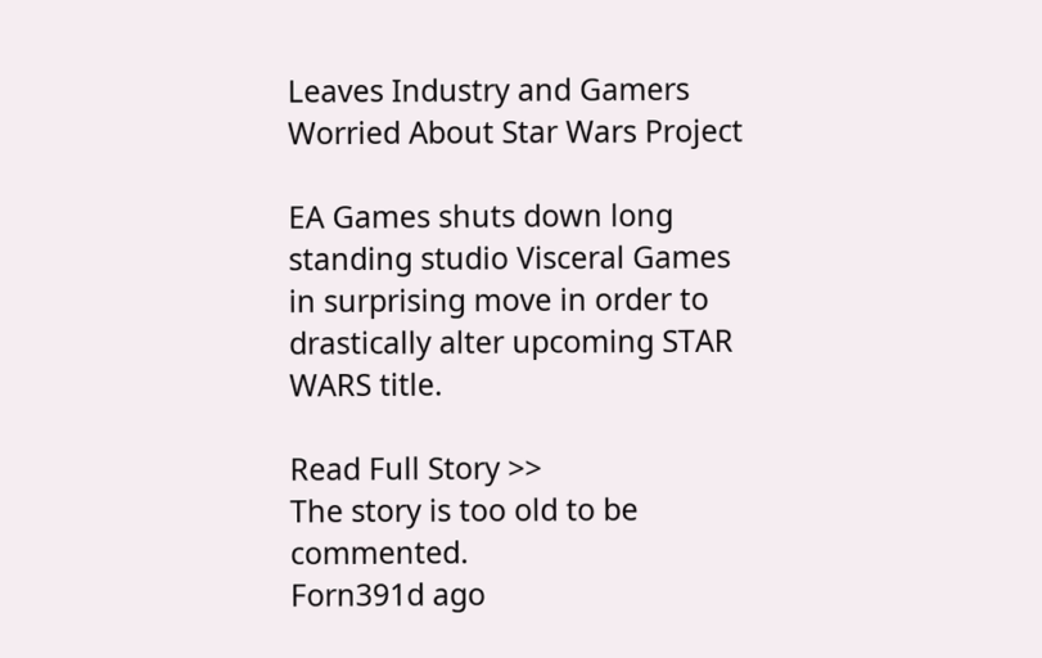Leaves Industry and Gamers Worried About Star Wars Project

EA Games shuts down long standing studio Visceral Games in surprising move in order to drastically alter upcoming STAR WARS title.

Read Full Story >>
The story is too old to be commented.
Forn391d ago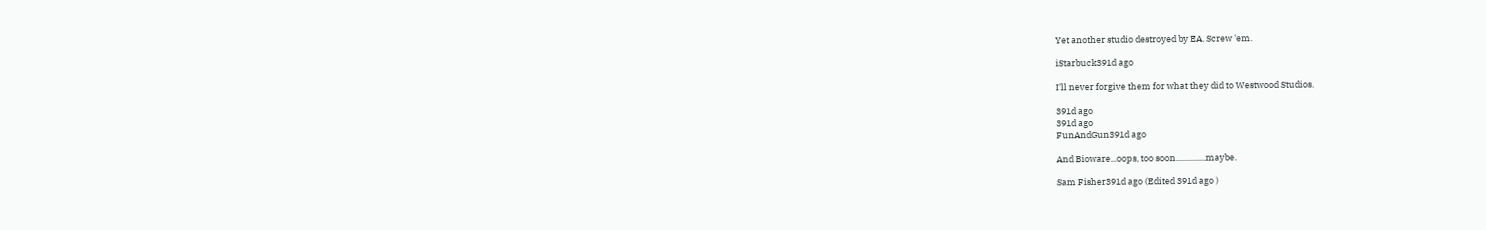Yet another studio destroyed by EA. Screw 'em.

iStarbuck391d ago

I'll never forgive them for what they did to Westwood Studios.

391d ago
391d ago
FunAndGun391d ago

And Bioware...oops, too soon...............maybe.

Sam Fisher391d ago (Edited 391d ago )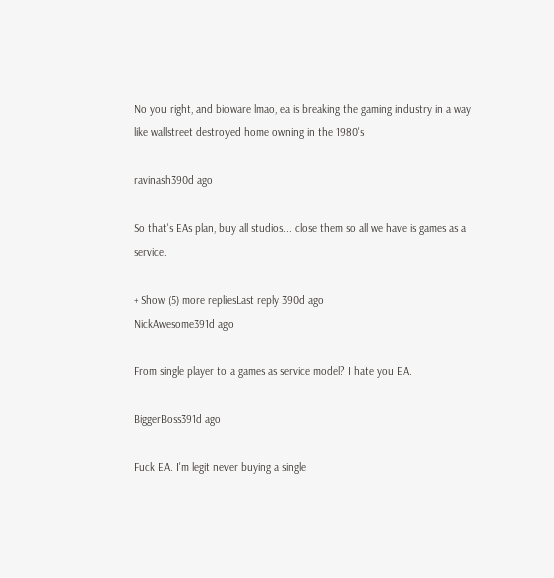No you right, and bioware lmao, ea is breaking the gaming industry in a way like wallstreet destroyed home owning in the 1980's

ravinash390d ago

So that's EAs plan, buy all studios... close them so all we have is games as a service.

+ Show (5) more repliesLast reply 390d ago
NickAwesome391d ago

From single player to a games as service model? I hate you EA.

BiggerBoss391d ago

Fuck EA. I'm legit never buying a single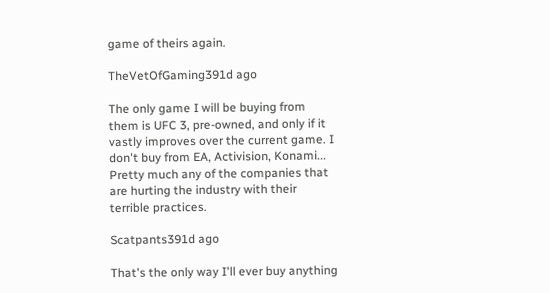game of theirs again.

TheVetOfGaming391d ago

The only game I will be buying from them is UFC 3, pre-owned, and only if it vastly improves over the current game. I don't buy from EA, Activision, Konami... Pretty much any of the companies that are hurting the industry with their terrible practices.

Scatpants391d ago

That's the only way I'll ever buy anything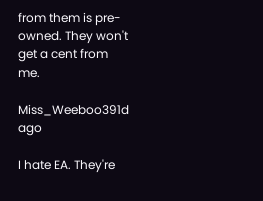from them is pre-owned. They won't get a cent from me.

Miss_Weeboo391d ago

I hate EA. They're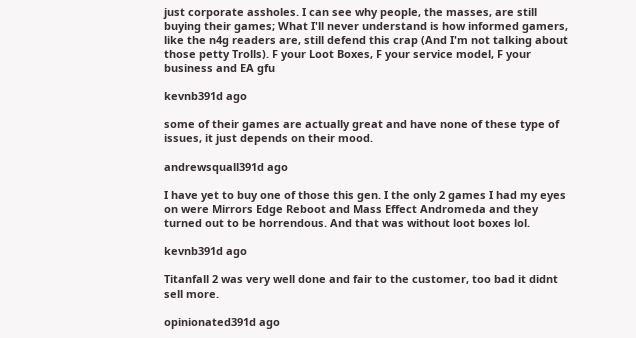just corporate assholes. I can see why people, the masses, are still buying their games; What I'll never understand is how informed gamers, like the n4g readers are, still defend this crap (And I'm not talking about those petty Trolls). F your Loot Boxes, F your service model, F your business and EA gfu

kevnb391d ago

some of their games are actually great and have none of these type of issues, it just depends on their mood.

andrewsquall391d ago

I have yet to buy one of those this gen. I the only 2 games I had my eyes on were Mirrors Edge Reboot and Mass Effect Andromeda and they turned out to be horrendous. And that was without loot boxes lol.

kevnb391d ago

Titanfall 2 was very well done and fair to the customer, too bad it didnt sell more.

opinionated391d ago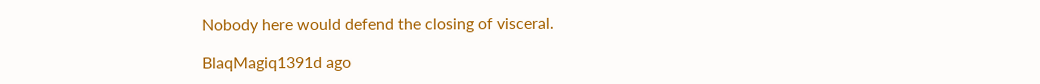Nobody here would defend the closing of visceral.

BlaqMagiq1391d ago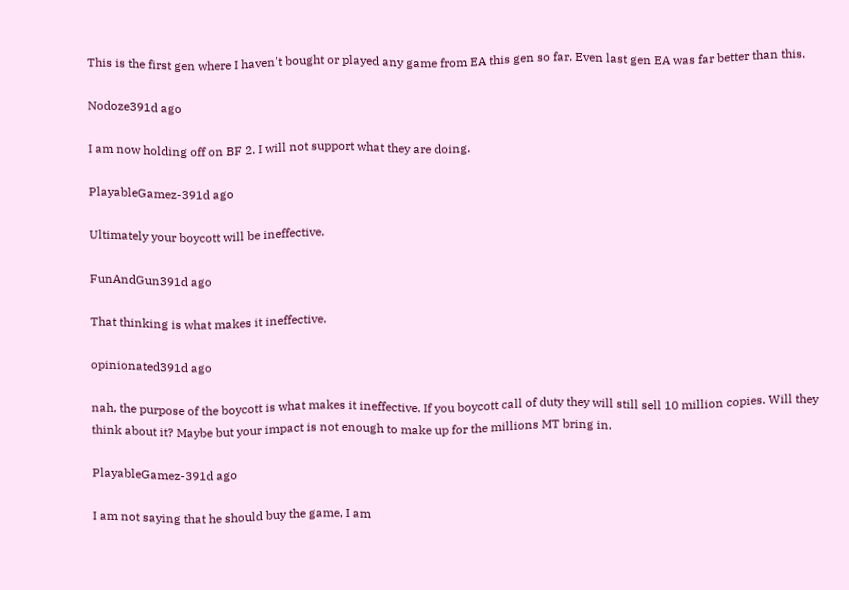This is the first gen where I haven't bought or played any game from EA this gen so far. Even last gen EA was far better than this.

Nodoze391d ago

I am now holding off on BF 2. I will not support what they are doing.

PlayableGamez-391d ago

Ultimately your boycott will be ineffective.

FunAndGun391d ago

That thinking is what makes it ineffective.

opinionated391d ago

nah, the purpose of the boycott is what makes it ineffective. If you boycott call of duty they will still sell 10 million copies. Will they think about it? Maybe but your impact is not enough to make up for the millions MT bring in.

PlayableGamez-391d ago

I am not saying that he should buy the game, I am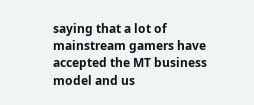saying that a lot of mainstream gamers have accepted the MT business model and us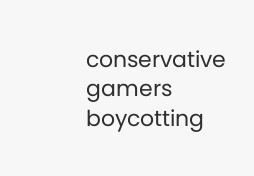conservative gamers boycotting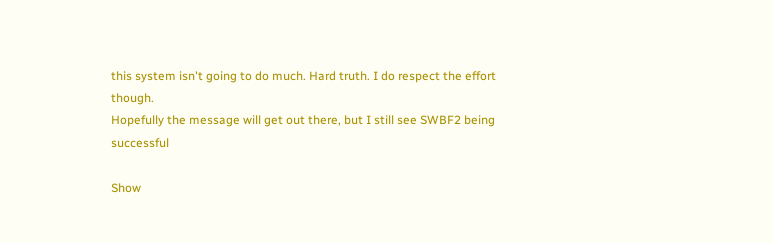this system isn't going to do much. Hard truth. I do respect the effort though.
Hopefully the message will get out there, but I still see SWBF2 being successful

Show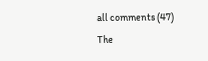all comments (47)
The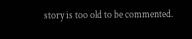story is too old to be commented.